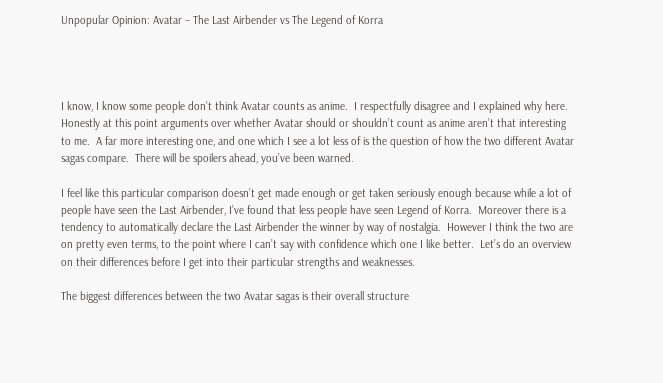Unpopular Opinion: Avatar – The Last Airbender vs The Legend of Korra




I know, I know some people don’t think Avatar counts as anime.  I respectfully disagree and I explained why here.  Honestly at this point arguments over whether Avatar should or shouldn’t count as anime aren’t that interesting to me.  A far more interesting one, and one which I see a lot less of is the question of how the two different Avatar sagas compare.  There will be spoilers ahead, you’ve been warned.

I feel like this particular comparison doesn’t get made enough or get taken seriously enough because while a lot of people have seen the Last Airbender, I’ve found that less people have seen Legend of Korra.  Moreover there is a tendency to automatically declare the Last Airbender the winner by way of nostalgia.  However I think the two are on pretty even terms, to the point where I can’t say with confidence which one I like better.  Let’s do an overview on their differences before I get into their particular strengths and weaknesses.

The biggest differences between the two Avatar sagas is their overall structure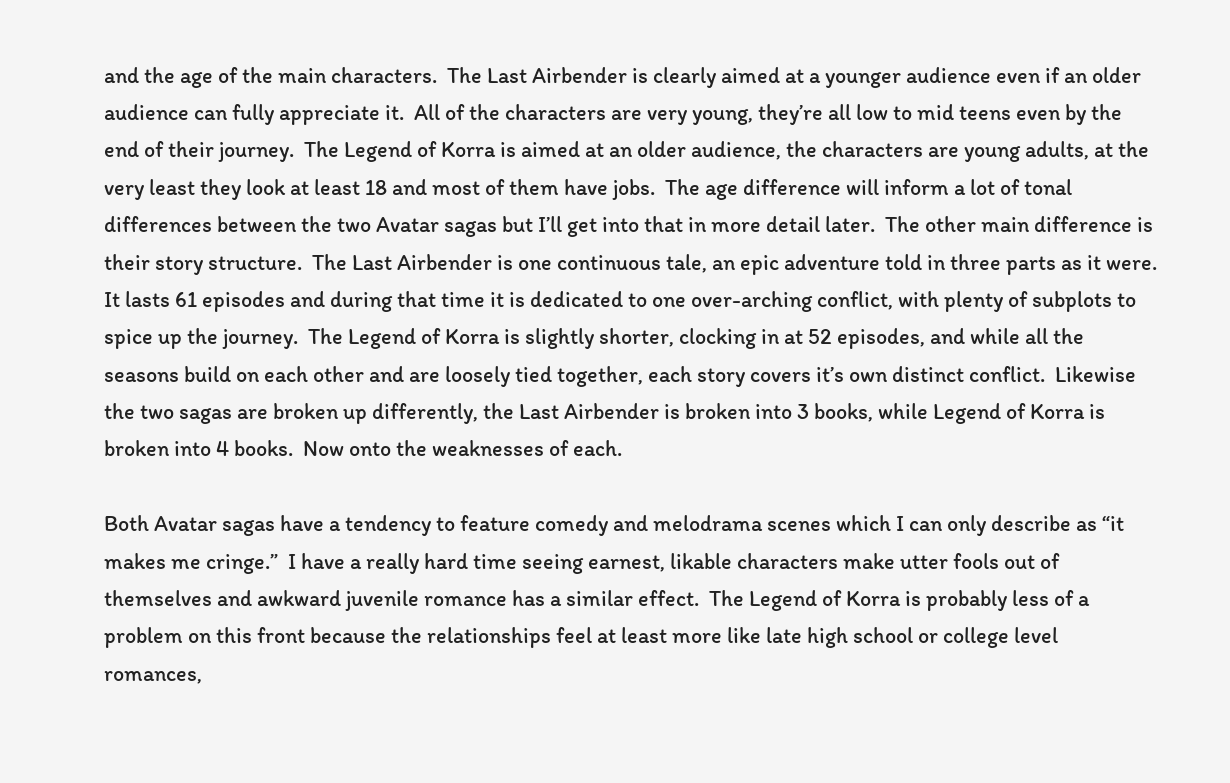and the age of the main characters.  The Last Airbender is clearly aimed at a younger audience even if an older audience can fully appreciate it.  All of the characters are very young, they’re all low to mid teens even by the end of their journey.  The Legend of Korra is aimed at an older audience, the characters are young adults, at the very least they look at least 18 and most of them have jobs.  The age difference will inform a lot of tonal differences between the two Avatar sagas but I’ll get into that in more detail later.  The other main difference is their story structure.  The Last Airbender is one continuous tale, an epic adventure told in three parts as it were.  It lasts 61 episodes and during that time it is dedicated to one over-arching conflict, with plenty of subplots to spice up the journey.  The Legend of Korra is slightly shorter, clocking in at 52 episodes, and while all the seasons build on each other and are loosely tied together, each story covers it’s own distinct conflict.  Likewise the two sagas are broken up differently, the Last Airbender is broken into 3 books, while Legend of Korra is broken into 4 books.  Now onto the weaknesses of each.

Both Avatar sagas have a tendency to feature comedy and melodrama scenes which I can only describe as “it makes me cringe.”  I have a really hard time seeing earnest, likable characters make utter fools out of themselves and awkward juvenile romance has a similar effect.  The Legend of Korra is probably less of a problem on this front because the relationships feel at least more like late high school or college level romances,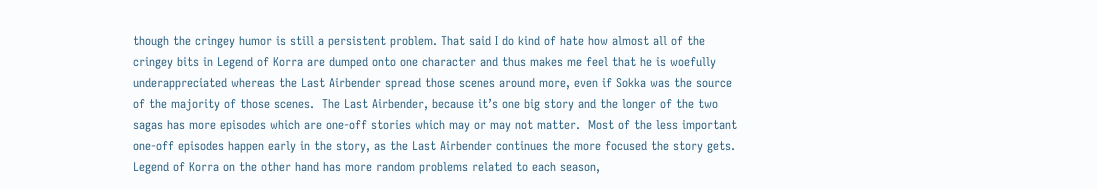though the cringey humor is still a persistent problem. That said I do kind of hate how almost all of the cringey bits in Legend of Korra are dumped onto one character and thus makes me feel that he is woefully underappreciated whereas the Last Airbender spread those scenes around more, even if Sokka was the source of the majority of those scenes.  The Last Airbender, because it’s one big story and the longer of the two sagas has more episodes which are one-off stories which may or may not matter.  Most of the less important one-off episodes happen early in the story, as the Last Airbender continues the more focused the story gets.  Legend of Korra on the other hand has more random problems related to each season,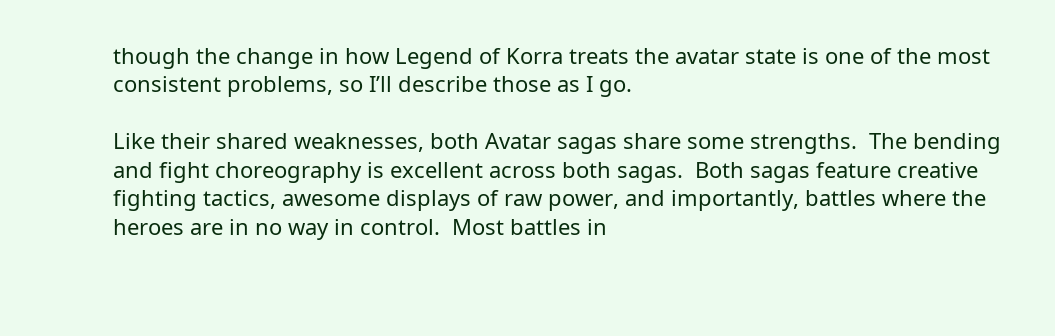though the change in how Legend of Korra treats the avatar state is one of the most consistent problems, so I’ll describe those as I go.

Like their shared weaknesses, both Avatar sagas share some strengths.  The bending and fight choreography is excellent across both sagas.  Both sagas feature creative fighting tactics, awesome displays of raw power, and importantly, battles where the heroes are in no way in control.  Most battles in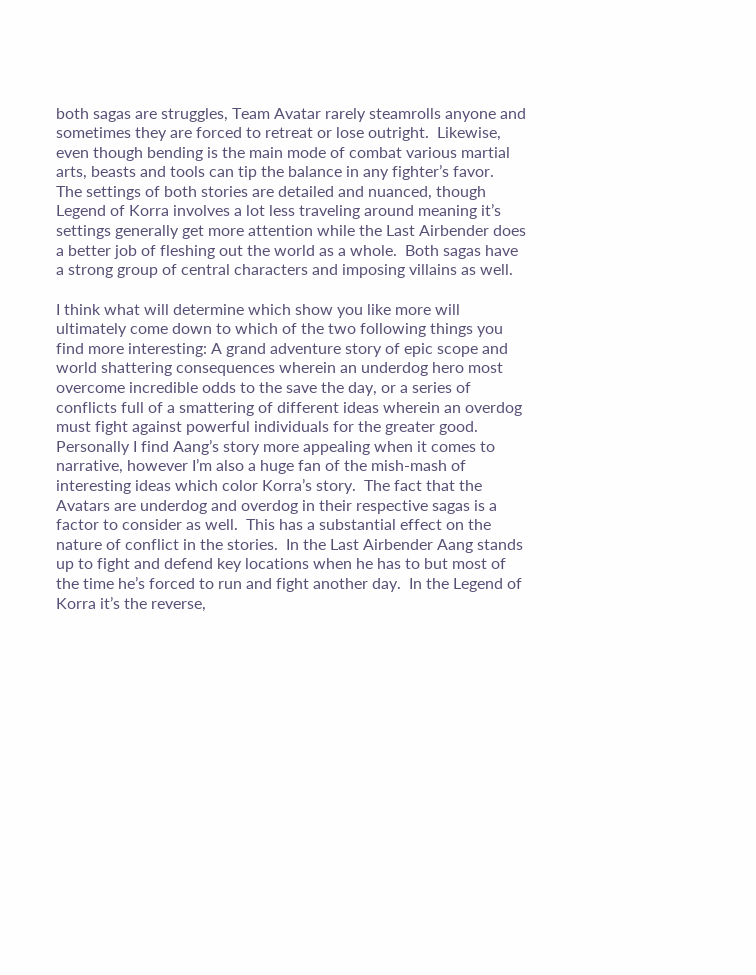both sagas are struggles, Team Avatar rarely steamrolls anyone and sometimes they are forced to retreat or lose outright.  Likewise, even though bending is the main mode of combat various martial arts, beasts and tools can tip the balance in any fighter’s favor.  The settings of both stories are detailed and nuanced, though Legend of Korra involves a lot less traveling around meaning it’s settings generally get more attention while the Last Airbender does a better job of fleshing out the world as a whole.  Both sagas have a strong group of central characters and imposing villains as well.

I think what will determine which show you like more will ultimately come down to which of the two following things you find more interesting: A grand adventure story of epic scope and world shattering consequences wherein an underdog hero most overcome incredible odds to the save the day, or a series of conflicts full of a smattering of different ideas wherein an overdog must fight against powerful individuals for the greater good.  Personally I find Aang’s story more appealing when it comes to narrative, however I’m also a huge fan of the mish-mash of interesting ideas which color Korra’s story.  The fact that the Avatars are underdog and overdog in their respective sagas is a factor to consider as well.  This has a substantial effect on the nature of conflict in the stories.  In the Last Airbender Aang stands up to fight and defend key locations when he has to but most of the time he’s forced to run and fight another day.  In the Legend of Korra it’s the reverse,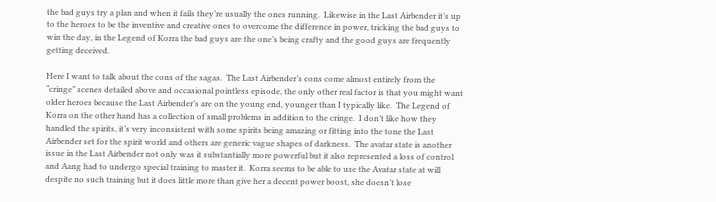the bad guys try a plan and when it fails they’re usually the ones running.  Likewise in the Last Airbender it’s up to the heroes to be the inventive and creative ones to overcome the difference in power, tricking the bad guys to win the day, in the Legend of Korra the bad guys are the one’s being crafty and the good guys are frequently getting deceived.

Here I want to talk about the cons of the sagas.  The Last Airbender’s cons come almost entirely from the “cringe” scenes detailed above and occasional pointless episode, the only other real factor is that you might want older heroes because the Last Airbender’s are on the young end, younger than I typically like.  The Legend of Korra on the other hand has a collection of small problems in addition to the cringe.  I don’t like how they handled the spirits, it’s very inconsistent with some spirits being amazing or fitting into the tone the Last Airbender set for the spirit world and others are generic vague shapes of darkness.  The avatar state is another issue in the Last Airbender not only was it substantially more powerful but it also represented a loss of control and Aang had to undergo special training to master it.  Korra seems to be able to use the Avatar state at will despite no such training but it does little more than give her a decent power boost, she doesn’t lose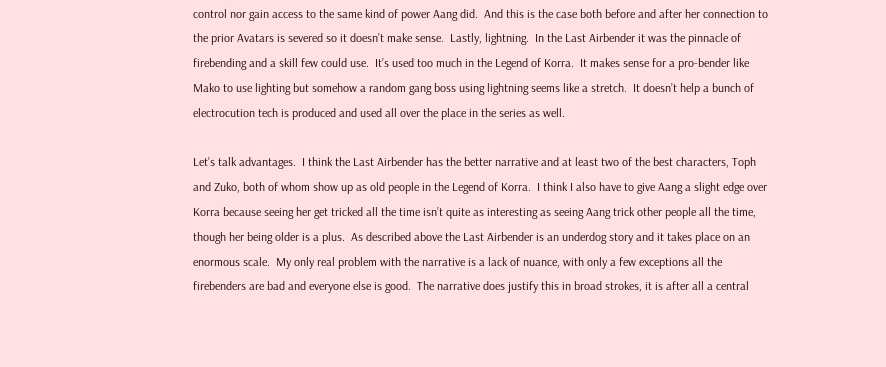control nor gain access to the same kind of power Aang did.  And this is the case both before and after her connection to the prior Avatars is severed so it doesn’t make sense.  Lastly, lightning.  In the Last Airbender it was the pinnacle of firebending and a skill few could use.  It’s used too much in the Legend of Korra.  It makes sense for a pro-bender like Mako to use lighting but somehow a random gang boss using lightning seems like a stretch.  It doesn’t help a bunch of electrocution tech is produced and used all over the place in the series as well.

Let’s talk advantages.  I think the Last Airbender has the better narrative and at least two of the best characters, Toph and Zuko, both of whom show up as old people in the Legend of Korra.  I think I also have to give Aang a slight edge over Korra because seeing her get tricked all the time isn’t quite as interesting as seeing Aang trick other people all the time, though her being older is a plus.  As described above the Last Airbender is an underdog story and it takes place on an enormous scale.  My only real problem with the narrative is a lack of nuance, with only a few exceptions all the firebenders are bad and everyone else is good.  The narrative does justify this in broad strokes, it is after all a central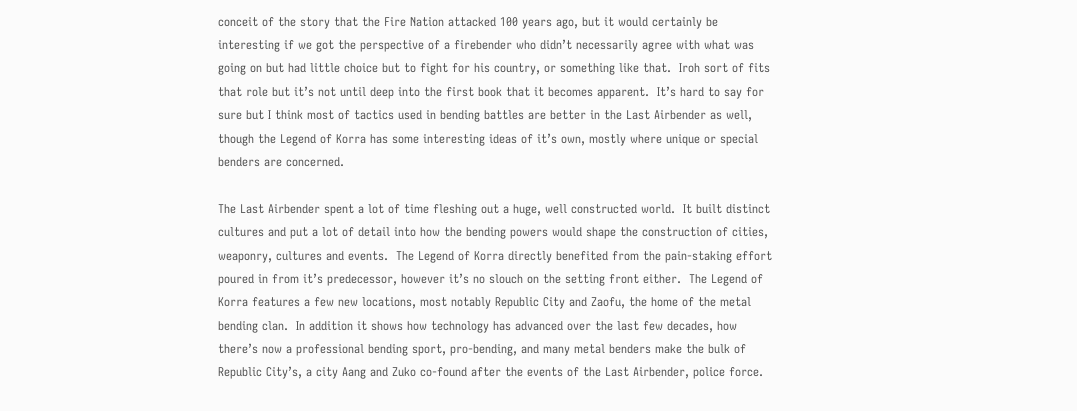conceit of the story that the Fire Nation attacked 100 years ago, but it would certainly be interesting if we got the perspective of a firebender who didn’t necessarily agree with what was going on but had little choice but to fight for his country, or something like that.  Iroh sort of fits that role but it’s not until deep into the first book that it becomes apparent.  It’s hard to say for sure but I think most of tactics used in bending battles are better in the Last Airbender as well, though the Legend of Korra has some interesting ideas of it’s own, mostly where unique or special benders are concerned.

The Last Airbender spent a lot of time fleshing out a huge, well constructed world.  It built distinct cultures and put a lot of detail into how the bending powers would shape the construction of cities, weaponry, cultures and events.  The Legend of Korra directly benefited from the pain-staking effort poured in from it’s predecessor, however it’s no slouch on the setting front either.  The Legend of Korra features a few new locations, most notably Republic City and Zaofu, the home of the metal bending clan.  In addition it shows how technology has advanced over the last few decades, how there’s now a professional bending sport, pro-bending, and many metal benders make the bulk of Republic City’s, a city Aang and Zuko co-found after the events of the Last Airbender, police force.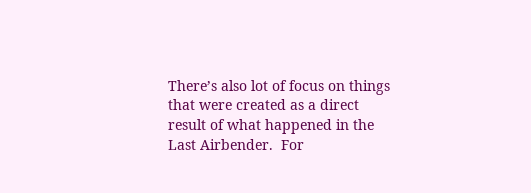There’s also lot of focus on things that were created as a direct result of what happened in the Last Airbender.  For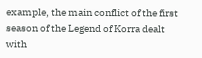example, the main conflict of the first season of the Legend of Korra dealt with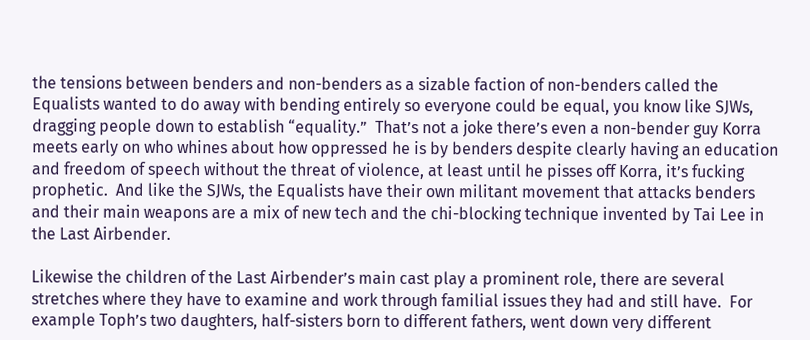the tensions between benders and non-benders as a sizable faction of non-benders called the Equalists wanted to do away with bending entirely so everyone could be equal, you know like SJWs, dragging people down to establish “equality.”  That’s not a joke there’s even a non-bender guy Korra meets early on who whines about how oppressed he is by benders despite clearly having an education and freedom of speech without the threat of violence, at least until he pisses off Korra, it’s fucking prophetic.  And like the SJWs, the Equalists have their own militant movement that attacks benders and their main weapons are a mix of new tech and the chi-blocking technique invented by Tai Lee in the Last Airbender.

Likewise the children of the Last Airbender’s main cast play a prominent role, there are several stretches where they have to examine and work through familial issues they had and still have.  For example Toph’s two daughters, half-sisters born to different fathers, went down very different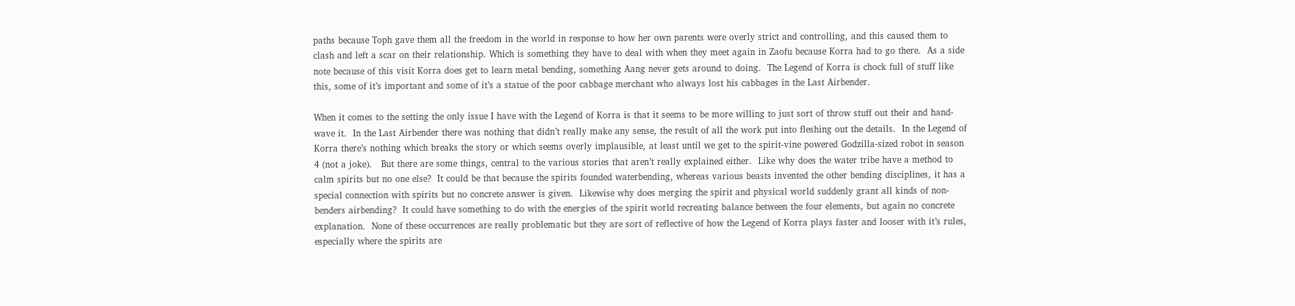paths because Toph gave them all the freedom in the world in response to how her own parents were overly strict and controlling, and this caused them to clash and left a scar on their relationship. Which is something they have to deal with when they meet again in Zaofu because Korra had to go there.  As a side note because of this visit Korra does get to learn metal bending, something Aang never gets around to doing.  The Legend of Korra is chock full of stuff like this, some of it’s important and some of it’s a statue of the poor cabbage merchant who always lost his cabbages in the Last Airbender.

When it comes to the setting the only issue I have with the Legend of Korra is that it seems to be more willing to just sort of throw stuff out their and hand-wave it.  In the Last Airbender there was nothing that didn’t really make any sense, the result of all the work put into fleshing out the details.  In the Legend of Korra there’s nothing which breaks the story or which seems overly implausible, at least until we get to the spirit-vine powered Godzilla-sized robot in season 4 (not a joke).   But there are some things, central to the various stories that aren’t really explained either.  Like why does the water tribe have a method to calm spirits but no one else?  It could be that because the spirits founded waterbending, whereas various beasts invented the other bending disciplines, it has a special connection with spirits but no concrete answer is given.  Likewise why does merging the spirit and physical world suddenly grant all kinds of non-benders airbending?  It could have something to do with the energies of the spirit world recreating balance between the four elements, but again no concrete explanation.  None of these occurrences are really problematic but they are sort of reflective of how the Legend of Korra plays faster and looser with it’s rules, especially where the spirits are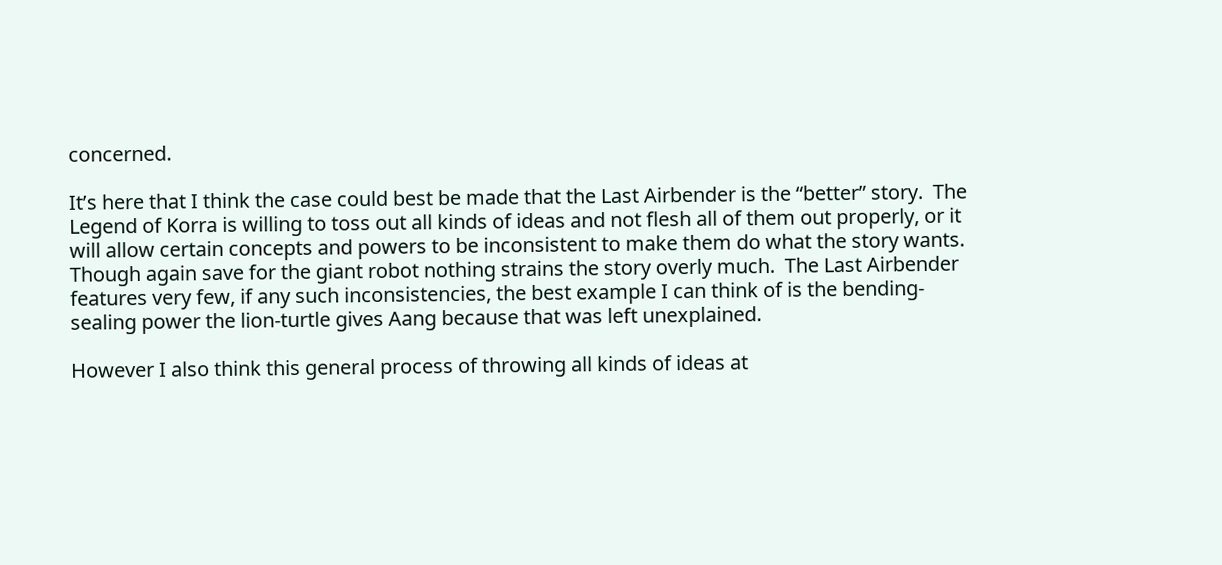concerned.

It’s here that I think the case could best be made that the Last Airbender is the “better” story.  The Legend of Korra is willing to toss out all kinds of ideas and not flesh all of them out properly, or it will allow certain concepts and powers to be inconsistent to make them do what the story wants.  Though again save for the giant robot nothing strains the story overly much.  The Last Airbender features very few, if any such inconsistencies, the best example I can think of is the bending-sealing power the lion-turtle gives Aang because that was left unexplained.

However I also think this general process of throwing all kinds of ideas at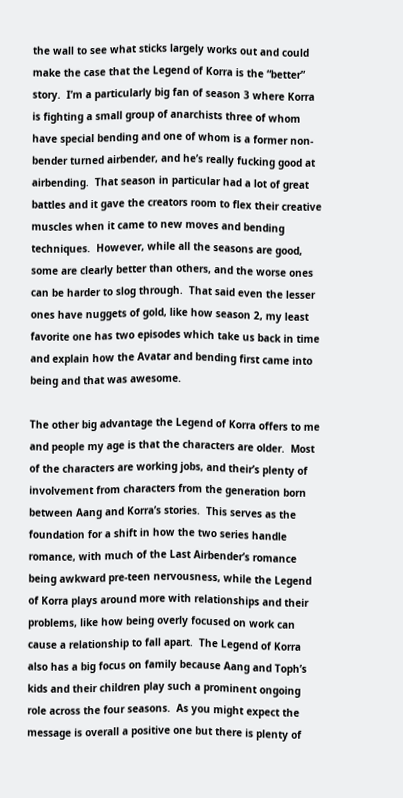the wall to see what sticks largely works out and could make the case that the Legend of Korra is the “better” story.  I’m a particularly big fan of season 3 where Korra is fighting a small group of anarchists three of whom have special bending and one of whom is a former non-bender turned airbender, and he’s really fucking good at airbending.  That season in particular had a lot of great battles and it gave the creators room to flex their creative muscles when it came to new moves and bending techniques.  However, while all the seasons are good, some are clearly better than others, and the worse ones can be harder to slog through.  That said even the lesser ones have nuggets of gold, like how season 2, my least favorite one has two episodes which take us back in time and explain how the Avatar and bending first came into being and that was awesome.

The other big advantage the Legend of Korra offers to me and people my age is that the characters are older.  Most of the characters are working jobs, and their’s plenty of involvement from characters from the generation born between Aang and Korra’s stories.  This serves as the foundation for a shift in how the two series handle romance, with much of the Last Airbender’s romance being awkward pre-teen nervousness, while the Legend of Korra plays around more with relationships and their problems, like how being overly focused on work can cause a relationship to fall apart.  The Legend of Korra also has a big focus on family because Aang and Toph’s kids and their children play such a prominent ongoing role across the four seasons.  As you might expect the message is overall a positive one but there is plenty of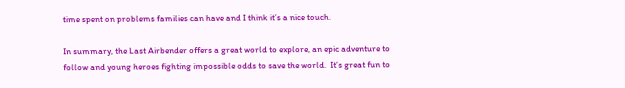time spent on problems families can have and I think it’s a nice touch.

In summary, the Last Airbender offers a great world to explore, an epic adventure to follow and young heroes fighting impossible odds to save the world.  It’s great fun to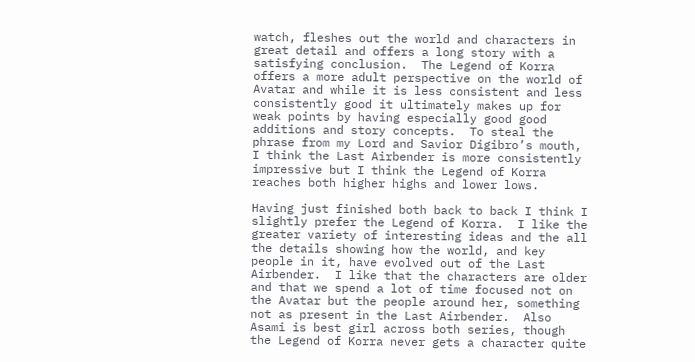watch, fleshes out the world and characters in great detail and offers a long story with a satisfying conclusion.  The Legend of Korra offers a more adult perspective on the world of Avatar and while it is less consistent and less consistently good it ultimately makes up for weak points by having especially good good additions and story concepts.  To steal the phrase from my Lord and Savior Digibro’s mouth, I think the Last Airbender is more consistently impressive but I think the Legend of Korra reaches both higher highs and lower lows.

Having just finished both back to back I think I slightly prefer the Legend of Korra.  I like the greater variety of interesting ideas and the all the details showing how the world, and key people in it, have evolved out of the Last Airbender.  I like that the characters are older and that we spend a lot of time focused not on the Avatar but the people around her, something not as present in the Last Airbender.  Also Asami is best girl across both series, though the Legend of Korra never gets a character quite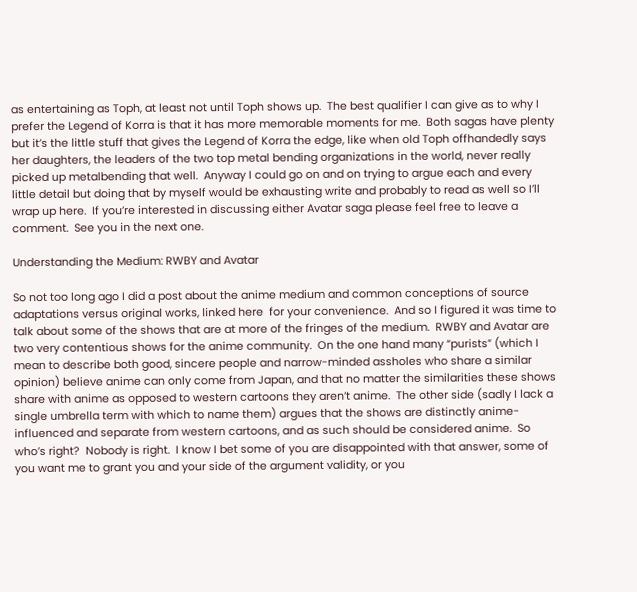as entertaining as Toph, at least not until Toph shows up.  The best qualifier I can give as to why I prefer the Legend of Korra is that it has more memorable moments for me.  Both sagas have plenty but it’s the little stuff that gives the Legend of Korra the edge, like when old Toph offhandedly says her daughters, the leaders of the two top metal bending organizations in the world, never really picked up metalbending that well.  Anyway I could go on and on trying to argue each and every little detail but doing that by myself would be exhausting write and probably to read as well so I’ll wrap up here.  If you’re interested in discussing either Avatar saga please feel free to leave a comment.  See you in the next one.

Understanding the Medium: RWBY and Avatar

So not too long ago I did a post about the anime medium and common conceptions of source adaptations versus original works, linked here  for your convenience.  And so I figured it was time to talk about some of the shows that are at more of the fringes of the medium.  RWBY and Avatar are two very contentious shows for the anime community.  On the one hand many “purists” (which I mean to describe both good, sincere people and narrow-minded assholes who share a similar opinion) believe anime can only come from Japan, and that no matter the similarities these shows share with anime as opposed to western cartoons they aren’t anime.  The other side (sadly I lack a single umbrella term with which to name them) argues that the shows are distinctly anime-influenced and separate from western cartoons, and as such should be considered anime.  So who’s right?  Nobody is right.  I know I bet some of you are disappointed with that answer, some of you want me to grant you and your side of the argument validity, or you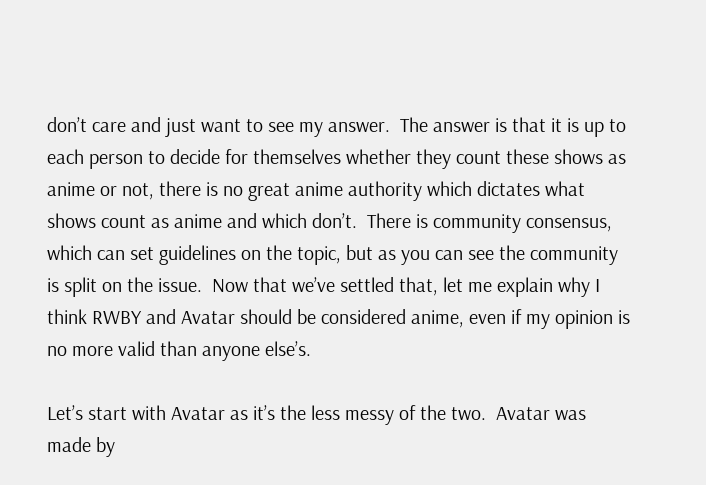don’t care and just want to see my answer.  The answer is that it is up to each person to decide for themselves whether they count these shows as anime or not, there is no great anime authority which dictates what shows count as anime and which don’t.  There is community consensus, which can set guidelines on the topic, but as you can see the community is split on the issue.  Now that we’ve settled that, let me explain why I think RWBY and Avatar should be considered anime, even if my opinion is no more valid than anyone else’s.

Let’s start with Avatar as it’s the less messy of the two.  Avatar was made by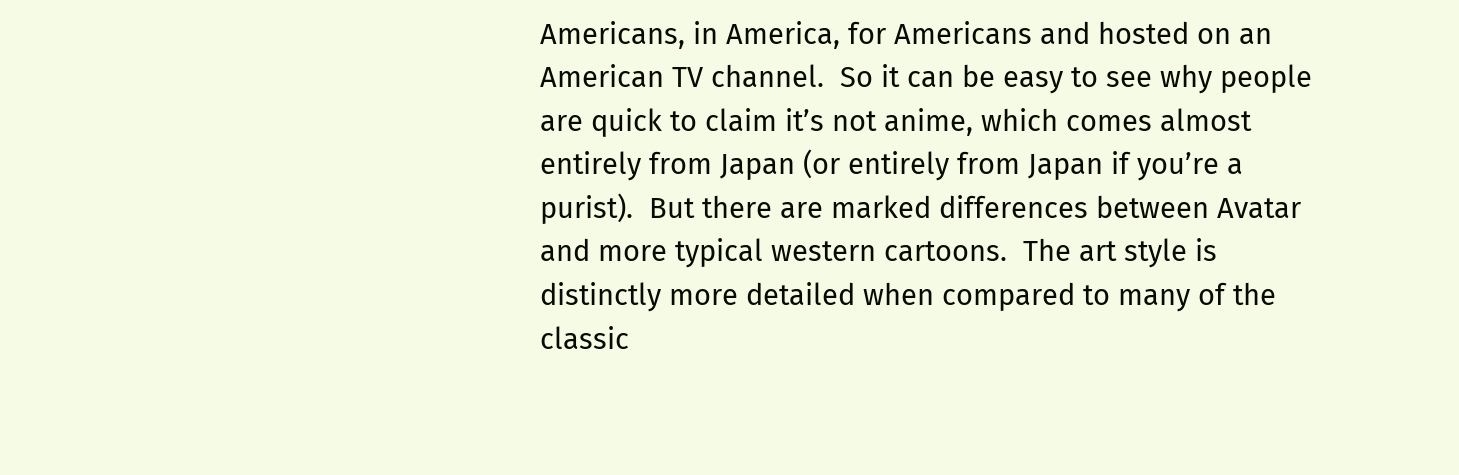Americans, in America, for Americans and hosted on an American TV channel.  So it can be easy to see why people are quick to claim it’s not anime, which comes almost entirely from Japan (or entirely from Japan if you’re a purist).  But there are marked differences between Avatar and more typical western cartoons.  The art style is distinctly more detailed when compared to many of the classic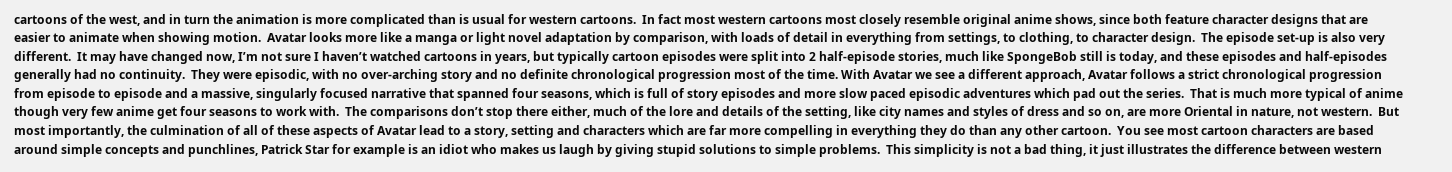cartoons of the west, and in turn the animation is more complicated than is usual for western cartoons.  In fact most western cartoons most closely resemble original anime shows, since both feature character designs that are easier to animate when showing motion.  Avatar looks more like a manga or light novel adaptation by comparison, with loads of detail in everything from settings, to clothing, to character design.  The episode set-up is also very different.  It may have changed now, I’m not sure I haven’t watched cartoons in years, but typically cartoon episodes were split into 2 half-episode stories, much like SpongeBob still is today, and these episodes and half-episodes generally had no continuity.  They were episodic, with no over-arching story and no definite chronological progression most of the time. With Avatar we see a different approach, Avatar follows a strict chronological progression from episode to episode and a massive, singularly focused narrative that spanned four seasons, which is full of story episodes and more slow paced episodic adventures which pad out the series.  That is much more typical of anime though very few anime get four seasons to work with.  The comparisons don’t stop there either, much of the lore and details of the setting, like city names and styles of dress and so on, are more Oriental in nature, not western.  But most importantly, the culmination of all of these aspects of Avatar lead to a story, setting and characters which are far more compelling in everything they do than any other cartoon.  You see most cartoon characters are based around simple concepts and punchlines, Patrick Star for example is an idiot who makes us laugh by giving stupid solutions to simple problems.  This simplicity is not a bad thing, it just illustrates the difference between western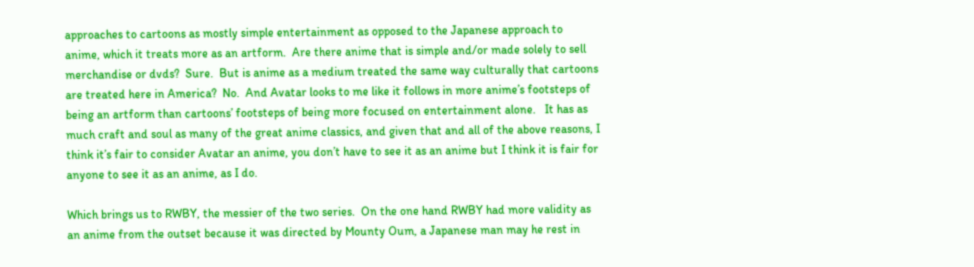approaches to cartoons as mostly simple entertainment as opposed to the Japanese approach to anime, which it treats more as an artform.  Are there anime that is simple and/or made solely to sell merchandise or dvds?  Sure.  But is anime as a medium treated the same way culturally that cartoons are treated here in America?  No.  And Avatar looks to me like it follows in more anime’s footsteps of being an artform than cartoons’ footsteps of being more focused on entertainment alone.   It has as much craft and soul as many of the great anime classics, and given that and all of the above reasons, I think it’s fair to consider Avatar an anime, you don’t have to see it as an anime but I think it is fair for anyone to see it as an anime, as I do.

Which brings us to RWBY, the messier of the two series.  On the one hand RWBY had more validity as an anime from the outset because it was directed by Mounty Oum, a Japanese man may he rest in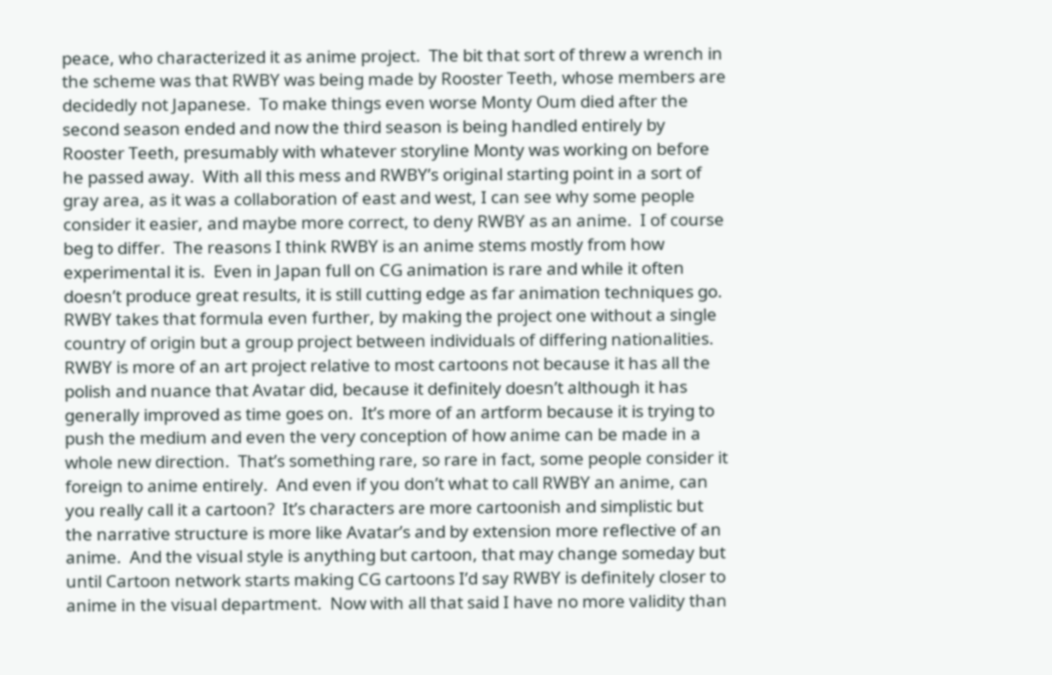peace, who characterized it as anime project.  The bit that sort of threw a wrench in the scheme was that RWBY was being made by Rooster Teeth, whose members are decidedly not Japanese.  To make things even worse Monty Oum died after the second season ended and now the third season is being handled entirely by Rooster Teeth, presumably with whatever storyline Monty was working on before he passed away.  With all this mess and RWBY’s original starting point in a sort of gray area, as it was a collaboration of east and west, I can see why some people consider it easier, and maybe more correct, to deny RWBY as an anime.  I of course beg to differ.  The reasons I think RWBY is an anime stems mostly from how experimental it is.  Even in Japan full on CG animation is rare and while it often doesn’t produce great results, it is still cutting edge as far animation techniques go.  RWBY takes that formula even further, by making the project one without a single country of origin but a group project between individuals of differing nationalities.  RWBY is more of an art project relative to most cartoons not because it has all the polish and nuance that Avatar did, because it definitely doesn’t although it has generally improved as time goes on.  It’s more of an artform because it is trying to push the medium and even the very conception of how anime can be made in a whole new direction.  That’s something rare, so rare in fact, some people consider it foreign to anime entirely.  And even if you don’t what to call RWBY an anime, can you really call it a cartoon?  It’s characters are more cartoonish and simplistic but the narrative structure is more like Avatar’s and by extension more reflective of an anime.  And the visual style is anything but cartoon, that may change someday but until Cartoon network starts making CG cartoons I’d say RWBY is definitely closer to anime in the visual department.  Now with all that said I have no more validity than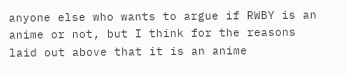anyone else who wants to argue if RWBY is an anime or not, but I think for the reasons laid out above that it is an anime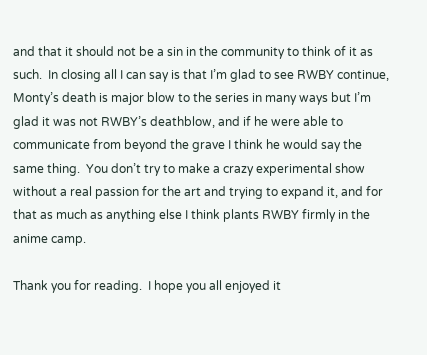and that it should not be a sin in the community to think of it as such.  In closing all I can say is that I’m glad to see RWBY continue, Monty’s death is major blow to the series in many ways but I’m glad it was not RWBY’s deathblow, and if he were able to communicate from beyond the grave I think he would say the same thing.  You don’t try to make a crazy experimental show without a real passion for the art and trying to expand it, and for that as much as anything else I think plants RWBY firmly in the anime camp.

Thank you for reading.  I hope you all enjoyed it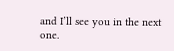and I’ll see you in the next one.